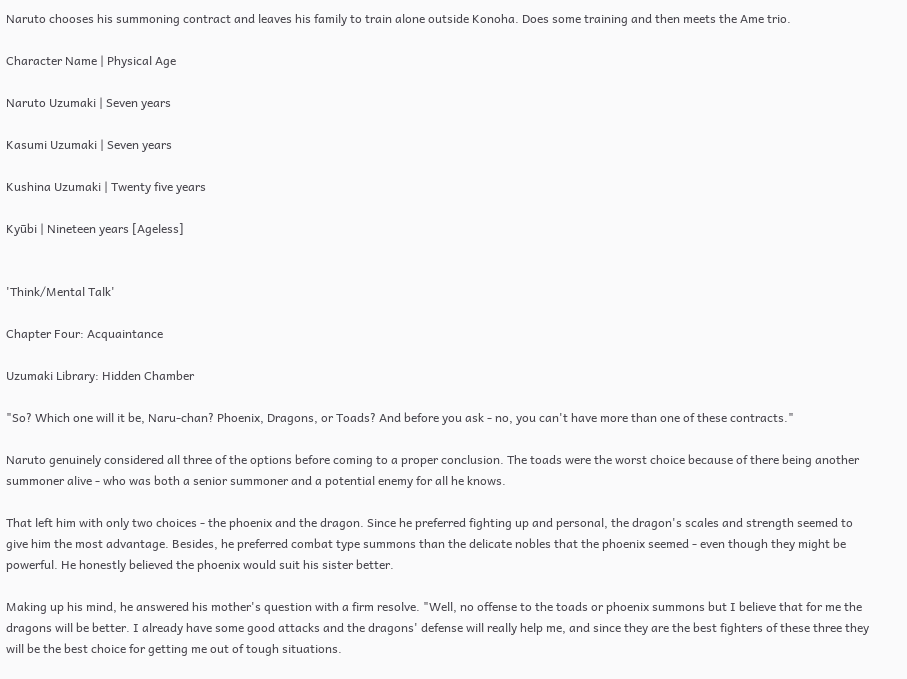Naruto chooses his summoning contract and leaves his family to train alone outside Konoha. Does some training and then meets the Ame trio.

Character Name | Physical Age

Naruto Uzumaki | Seven years

Kasumi Uzumaki | Seven years

Kushina Uzumaki | Twenty five years

Kyūbi | Nineteen years [Ageless]


'Think/Mental Talk'

Chapter Four: Acquaintance

Uzumaki Library: Hidden Chamber

"So? Which one will it be, Naru-chan? Phoenix, Dragons, or Toads? And before you ask - no, you can't have more than one of these contracts."

Naruto genuinely considered all three of the options before coming to a proper conclusion. The toads were the worst choice because of there being another summoner alive - who was both a senior summoner and a potential enemy for all he knows.

That left him with only two choices - the phoenix and the dragon. Since he preferred fighting up and personal, the dragon's scales and strength seemed to give him the most advantage. Besides, he preferred combat type summons than the delicate nobles that the phoenix seemed - even though they might be powerful. He honestly believed the phoenix would suit his sister better.

Making up his mind, he answered his mother's question with a firm resolve. "Well, no offense to the toads or phoenix summons but I believe that for me the dragons will be better. I already have some good attacks and the dragons' defense will really help me, and since they are the best fighters of these three they will be the best choice for getting me out of tough situations.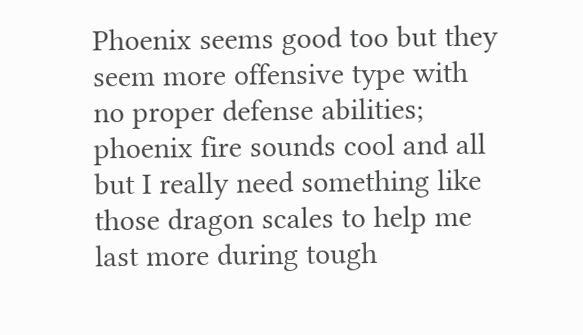Phoenix seems good too but they seem more offensive type with no proper defense abilities; phoenix fire sounds cool and all but I really need something like those dragon scales to help me last more during tough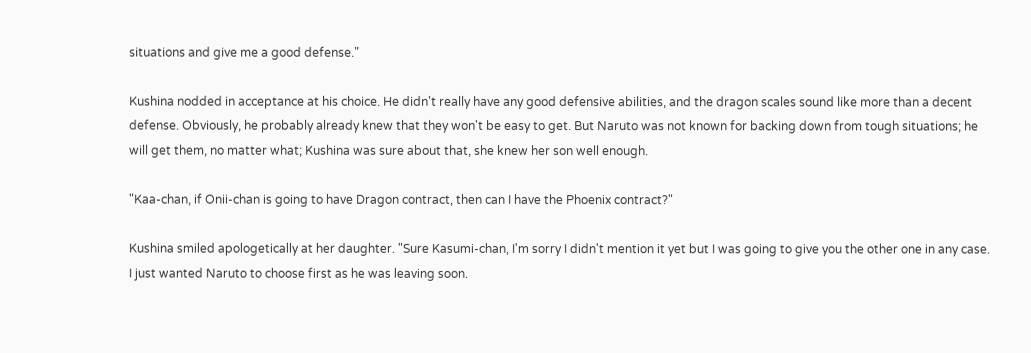situations and give me a good defense."

Kushina nodded in acceptance at his choice. He didn't really have any good defensive abilities, and the dragon scales sound like more than a decent defense. Obviously, he probably already knew that they won't be easy to get. But Naruto was not known for backing down from tough situations; he will get them, no matter what; Kushina was sure about that, she knew her son well enough.

"Kaa-chan, if Onii-chan is going to have Dragon contract, then can I have the Phoenix contract?"

Kushina smiled apologetically at her daughter. "Sure Kasumi-chan, I'm sorry I didn't mention it yet but I was going to give you the other one in any case. I just wanted Naruto to choose first as he was leaving soon.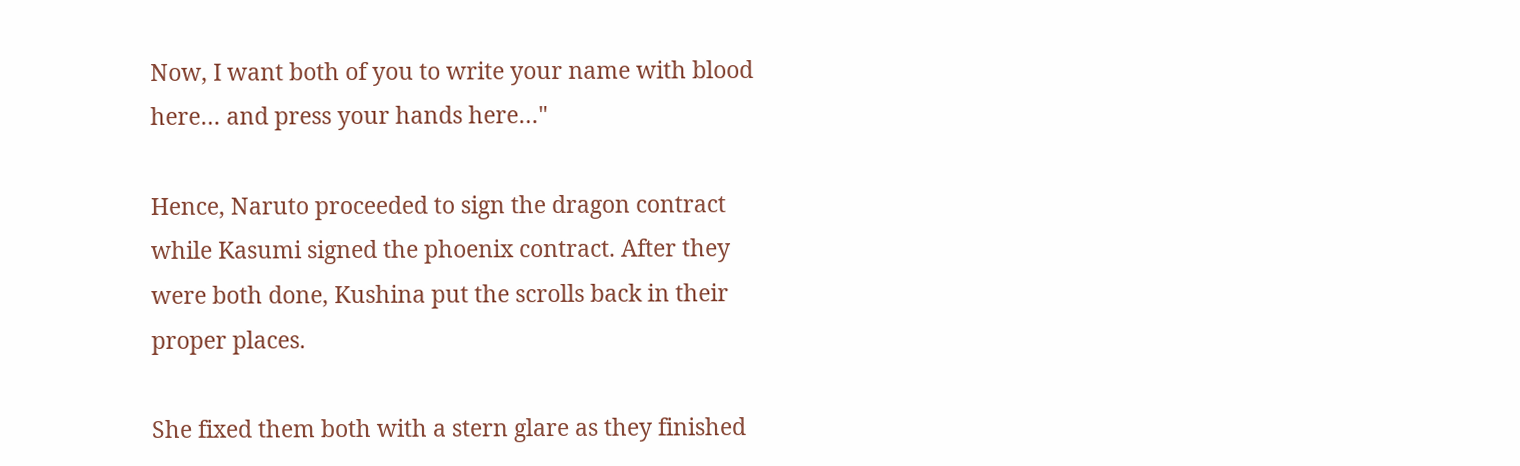Now, I want both of you to write your name with blood here… and press your hands here…"

Hence, Naruto proceeded to sign the dragon contract while Kasumi signed the phoenix contract. After they were both done, Kushina put the scrolls back in their proper places.

She fixed them both with a stern glare as they finished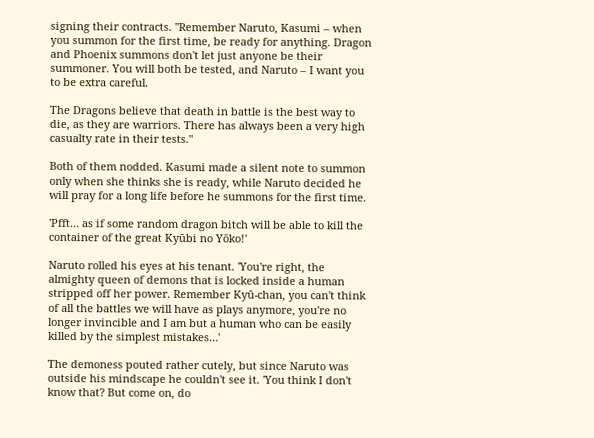signing their contracts. "Remember Naruto, Kasumi – when you summon for the first time, be ready for anything. Dragon and Phoenix summons don't let just anyone be their summoner. You will both be tested, and Naruto – I want you to be extra careful.

The Dragons believe that death in battle is the best way to die, as they are warriors. There has always been a very high casualty rate in their tests."

Both of them nodded. Kasumi made a silent note to summon only when she thinks she is ready, while Naruto decided he will pray for a long life before he summons for the first time.

'Pfft… as if some random dragon bitch will be able to kill the container of the great Kyūbi no Yōko!'

Naruto rolled his eyes at his tenant. 'You're right, the almighty queen of demons that is locked inside a human stripped off her power. Remember Kyū-chan, you can't think of all the battles we will have as plays anymore, you're no longer invincible and I am but a human who can be easily killed by the simplest mistakes…'

The demoness pouted rather cutely, but since Naruto was outside his mindscape he couldn't see it. 'You think I don't know that? But come on, do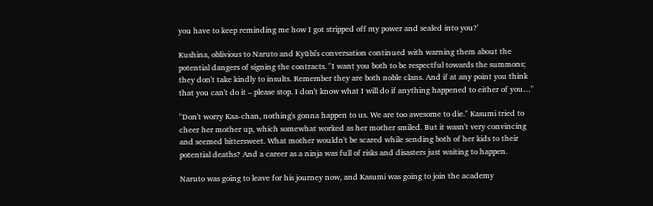you have to keep reminding me how I got stripped off my power and sealed into you?'

Kushina, oblivious to Naruto and Kyūbi's conversation continued with warning them about the potential dangers of signing the contracts. "I want you both to be respectful towards the summons; they don't take kindly to insults. Remember they are both noble clans. And if at any point you think that you can't do it – please stop. I don't know what I will do if anything happened to either of you…"

"Don't worry Kaa-chan, nothing's gonna happen to us. We are too awesome to die." Kasumi tried to cheer her mother up, which somewhat worked as her mother smiled. But it wasn't very convincing and seemed bittersweet. What mother wouldn't be scared while sending both of her kids to their potential deaths? And a career as a ninja was full of risks and disasters just waiting to happen.

Naruto was going to leave for his journey now, and Kasumi was going to join the academy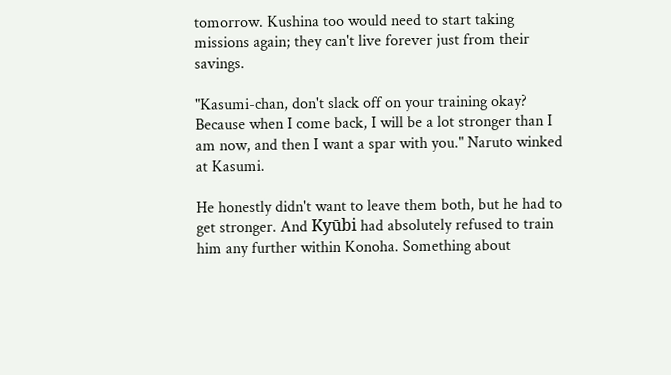tomorrow. Kushina too would need to start taking missions again; they can't live forever just from their savings.

"Kasumi-chan, don't slack off on your training okay? Because when I come back, I will be a lot stronger than I am now, and then I want a spar with you." Naruto winked at Kasumi.

He honestly didn't want to leave them both, but he had to get stronger. And Kyūbi had absolutely refused to train him any further within Konoha. Something about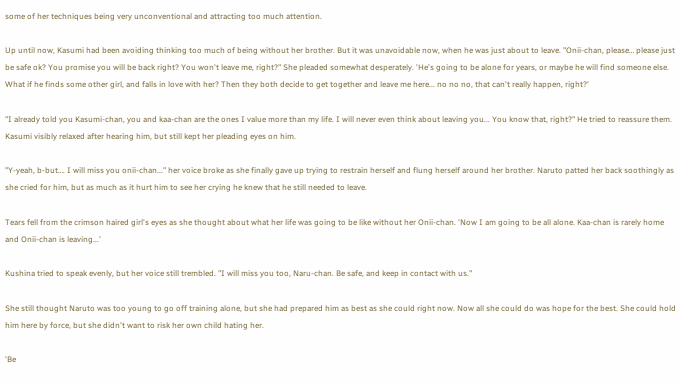some of her techniques being very unconventional and attracting too much attention.

Up until now, Kasumi had been avoiding thinking too much of being without her brother. But it was unavoidable now, when he was just about to leave. "Onii-chan, please… please just be safe ok? You promise you will be back right? You won't leave me, right?" She pleaded somewhat desperately. 'He's going to be alone for years, or maybe he will find someone else. What if he finds some other girl, and falls in love with her? Then they both decide to get together and leave me here... no no no, that can't really happen, right?'

"I already told you Kasumi-chan, you and kaa-chan are the ones I value more than my life. I will never even think about leaving you... You know that, right?" He tried to reassure them. Kasumi visibly relaxed after hearing him, but still kept her pleading eyes on him.

"Y-yeah, b-but…. I will miss you onii-chan..." her voice broke as she finally gave up trying to restrain herself and flung herself around her brother. Naruto patted her back soothingly as she cried for him, but as much as it hurt him to see her crying he knew that he still needed to leave.

Tears fell from the crimson haired girl's eyes as she thought about what her life was going to be like without her Onii-chan. 'Now I am going to be all alone. Kaa-chan is rarely home and Onii-chan is leaving...'

Kushina tried to speak evenly, but her voice still trembled. "I will miss you too, Naru-chan. Be safe, and keep in contact with us."

She still thought Naruto was too young to go off training alone, but she had prepared him as best as she could right now. Now all she could do was hope for the best. She could hold him here by force, but she didn't want to risk her own child hating her.

'Be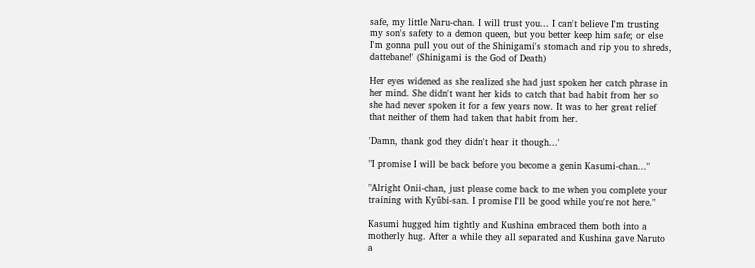safe, my little Naru-chan. I will trust you... I can't believe I'm trusting my son's safety to a demon queen, but you better keep him safe; or else I'm gonna pull you out of the Shinigami's stomach and rip you to shreds, dattebane!' (Shinigami is the God of Death)

Her eyes widened as she realized she had just spoken her catch phrase in her mind. She didn't want her kids to catch that bad habit from her so she had never spoken it for a few years now. It was to her great relief that neither of them had taken that habit from her.

'Damn, thank god they didn't hear it though...'

"I promise I will be back before you become a genin Kasumi-chan..."

"Alright Onii-chan, just please come back to me when you complete your training with Kyūbi-san. I promise I'll be good while you're not here."

Kasumi hugged him tightly and Kushina embraced them both into a motherly hug. After a while they all separated and Kushina gave Naruto a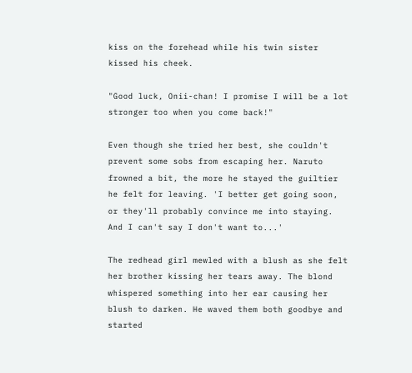kiss on the forehead while his twin sister kissed his cheek.

"Good luck, Onii-chan! I promise I will be a lot stronger too when you come back!"

Even though she tried her best, she couldn't prevent some sobs from escaping her. Naruto frowned a bit, the more he stayed the guiltier he felt for leaving. 'I better get going soon, or they'll probably convince me into staying. And I can't say I don't want to...'

The redhead girl mewled with a blush as she felt her brother kissing her tears away. The blond whispered something into her ear causing her blush to darken. He waved them both goodbye and started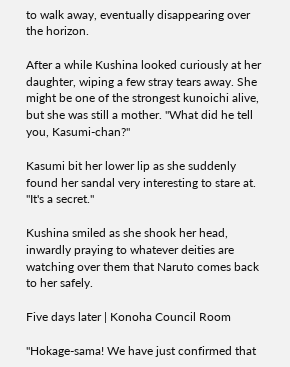to walk away, eventually disappearing over the horizon.

After a while Kushina looked curiously at her daughter, wiping a few stray tears away. She might be one of the strongest kunoichi alive, but she was still a mother. "What did he tell you, Kasumi-chan?"

Kasumi bit her lower lip as she suddenly found her sandal very interesting to stare at. "It's a secret."

Kushina smiled as she shook her head, inwardly praying to whatever deities are watching over them that Naruto comes back to her safely.

Five days later | Konoha Council Room

"Hokage-sama! We have just confirmed that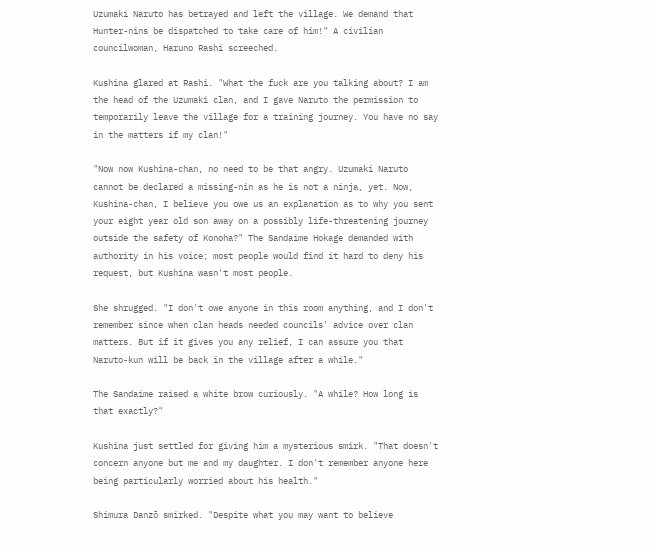Uzumaki Naruto has betrayed and left the village. We demand that Hunter-nins be dispatched to take care of him!" A civilian councilwoman, Haruno Rashi screeched.

Kushina glared at Rashi. "What the fuck are you talking about? I am the head of the Uzumaki clan, and I gave Naruto the permission to temporarily leave the village for a training journey. You have no say in the matters if my clan!"

"Now now Kushina-chan, no need to be that angry. Uzumaki Naruto cannot be declared a missing-nin as he is not a ninja, yet. Now, Kushina-chan, I believe you owe us an explanation as to why you sent your eight year old son away on a possibly life-threatening journey outside the safety of Konoha?" The Sandaime Hokage demanded with authority in his voice; most people would find it hard to deny his request, but Kushina wasn't most people.

She shrugged. "I don't owe anyone in this room anything, and I don't remember since when clan heads needed councils' advice over clan matters. But if it gives you any relief, I can assure you that Naruto-kun will be back in the village after a while."

The Sandaime raised a white brow curiously. "A while? How long is that exactly?"

Kushina just settled for giving him a mysterious smirk. "That doesn't concern anyone but me and my daughter. I don't remember anyone here being particularly worried about his health."

Shimura Danzō smirked. "Despite what you may want to believe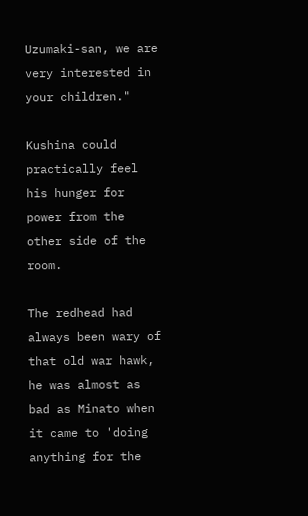Uzumaki-san, we are very interested in your children."

Kushina could practically feel his hunger for power from the other side of the room.

The redhead had always been wary of that old war hawk, he was almost as bad as Minato when it came to 'doing anything for the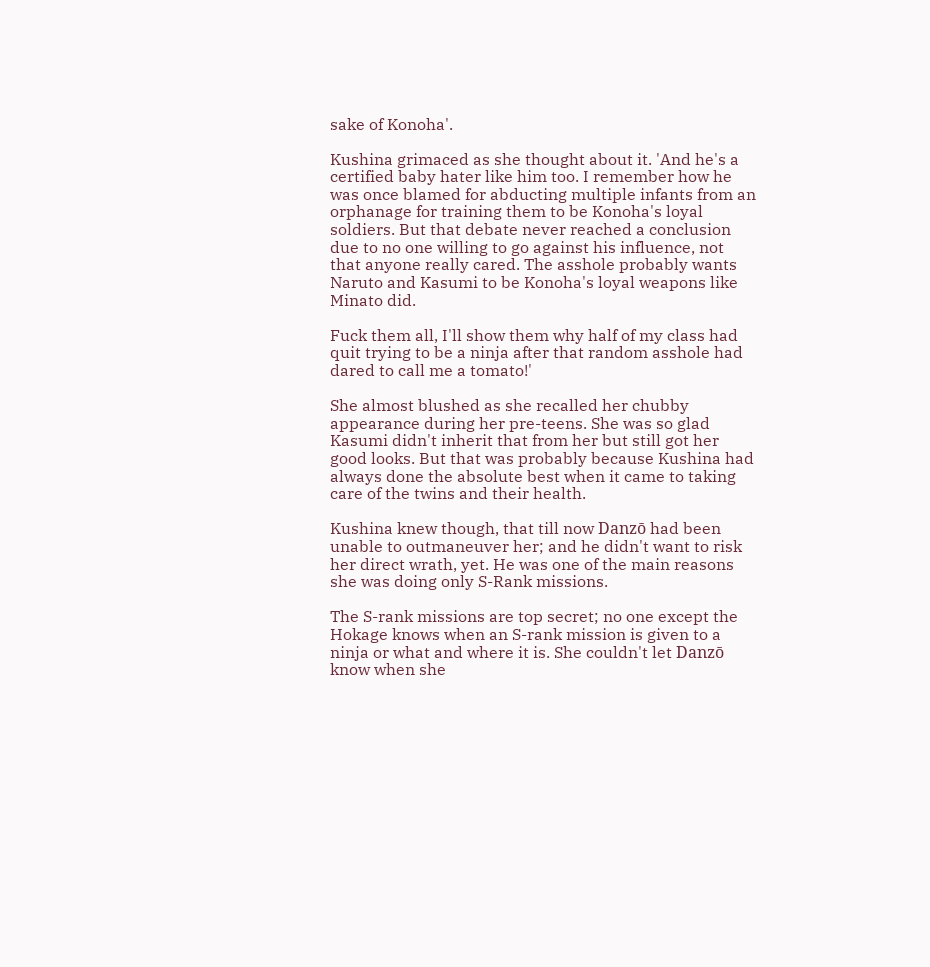sake of Konoha'.

Kushina grimaced as she thought about it. 'And he's a certified baby hater like him too. I remember how he was once blamed for abducting multiple infants from an orphanage for training them to be Konoha's loyal soldiers. But that debate never reached a conclusion due to no one willing to go against his influence, not that anyone really cared. The asshole probably wants Naruto and Kasumi to be Konoha's loyal weapons like Minato did.

Fuck them all, I'll show them why half of my class had quit trying to be a ninja after that random asshole had dared to call me a tomato!'

She almost blushed as she recalled her chubby appearance during her pre-teens. She was so glad Kasumi didn't inherit that from her but still got her good looks. But that was probably because Kushina had always done the absolute best when it came to taking care of the twins and their health.

Kushina knew though, that till now Danzō had been unable to outmaneuver her; and he didn't want to risk her direct wrath, yet. He was one of the main reasons she was doing only S-Rank missions.

The S-rank missions are top secret; no one except the Hokage knows when an S-rank mission is given to a ninja or what and where it is. She couldn't let Danzō know when she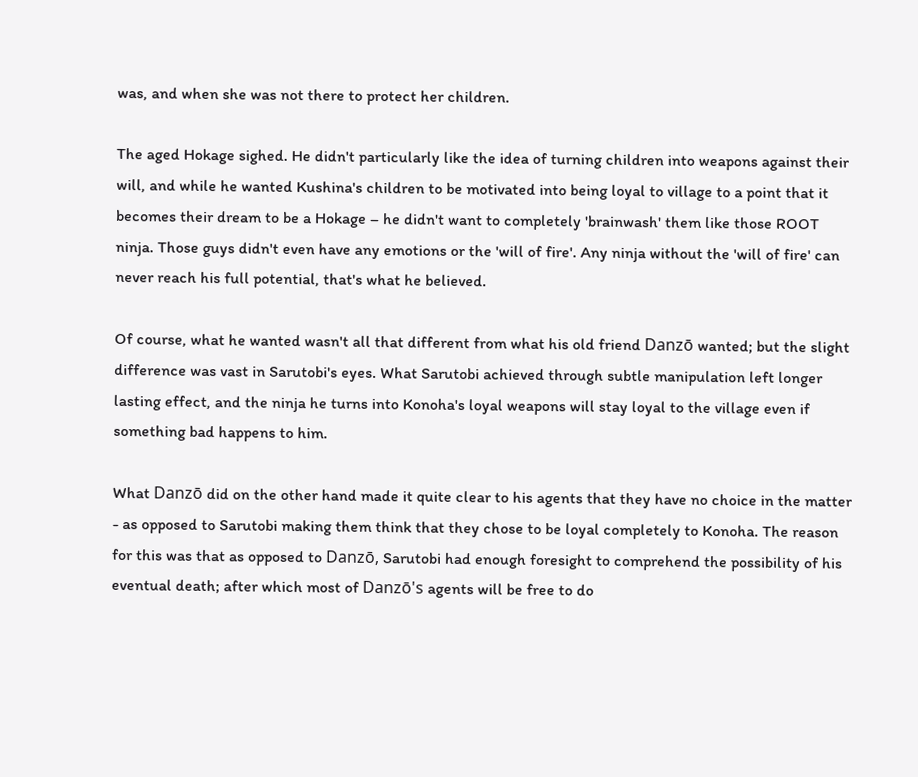was, and when she was not there to protect her children.

The aged Hokage sighed. He didn't particularly like the idea of turning children into weapons against their will, and while he wanted Kushina's children to be motivated into being loyal to village to a point that it becomes their dream to be a Hokage – he didn't want to completely 'brainwash' them like those ROOT ninja. Those guys didn't even have any emotions or the 'will of fire'. Any ninja without the 'will of fire' can never reach his full potential, that's what he believed.

Of course, what he wanted wasn't all that different from what his old friend Danzō wanted; but the slight difference was vast in Sarutobi's eyes. What Sarutobi achieved through subtle manipulation left longer lasting effect, and the ninja he turns into Konoha's loyal weapons will stay loyal to the village even if something bad happens to him.

What Danzō did on the other hand made it quite clear to his agents that they have no choice in the matter - as opposed to Sarutobi making them think that they chose to be loyal completely to Konoha. The reason for this was that as opposed to Danzō, Sarutobi had enough foresight to comprehend the possibility of his eventual death; after which most of Danzō's agents will be free to do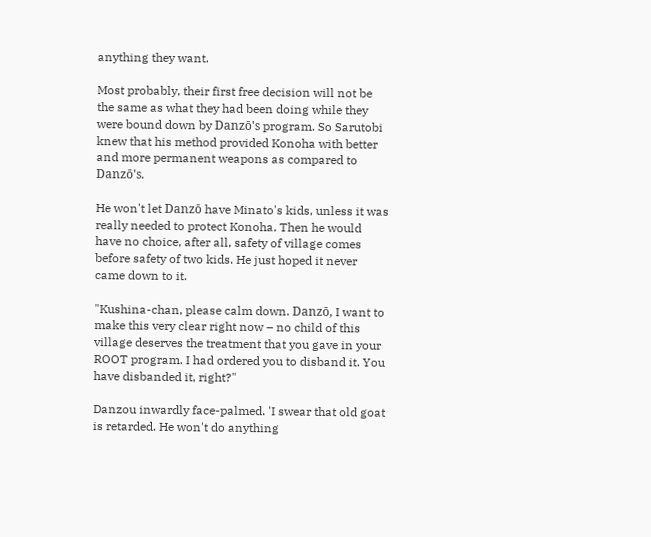anything they want.

Most probably, their first free decision will not be the same as what they had been doing while they were bound down by Danzō's program. So Sarutobi knew that his method provided Konoha with better and more permanent weapons as compared to Danzō's.

He won't let Danzō have Minato's kids, unless it was really needed to protect Konoha. Then he would have no choice, after all, safety of village comes before safety of two kids. He just hoped it never came down to it.

"Kushina-chan, please calm down. Danzō, I want to make this very clear right now – no child of this village deserves the treatment that you gave in your ROOT program. I had ordered you to disband it. You have disbanded it, right?"

Danzou inwardly face-palmed. 'I swear that old goat is retarded. He won't do anything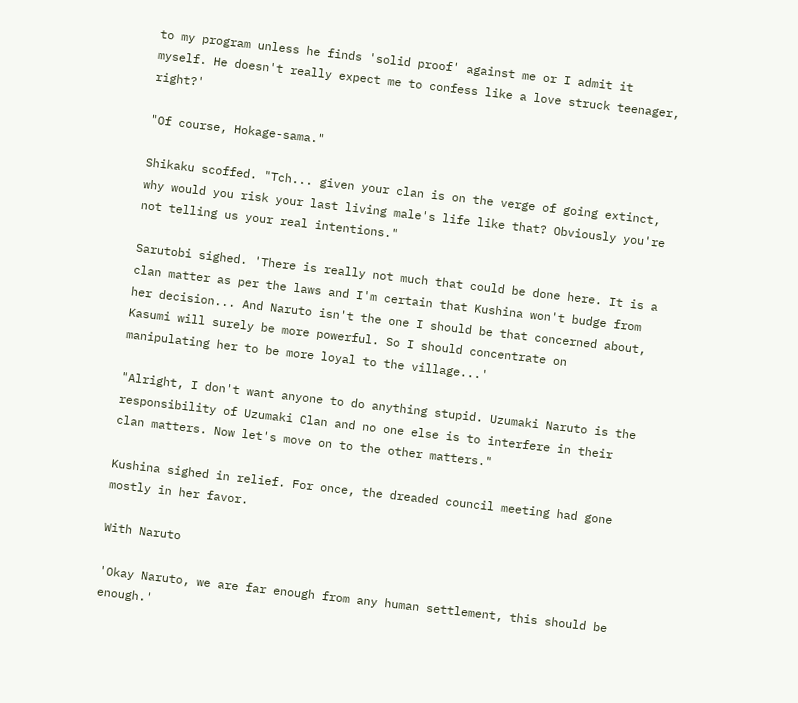to my program unless he finds 'solid proof' against me or I admit it myself. He doesn't really expect me to confess like a love struck teenager, right?'

"Of course, Hokage-sama."

Shikaku scoffed. "Tch... given your clan is on the verge of going extinct, why would you risk your last living male's life like that? Obviously you're not telling us your real intentions."

Sarutobi sighed. 'There is really not much that could be done here. It is a clan matter as per the laws and I'm certain that Kushina won't budge from her decision... And Naruto isn't the one I should be that concerned about, Kasumi will surely be more powerful. So I should concentrate on manipulating her to be more loyal to the village...'

"Alright, I don't want anyone to do anything stupid. Uzumaki Naruto is the responsibility of Uzumaki Clan and no one else is to interfere in their clan matters. Now let's move on to the other matters."

Kushina sighed in relief. For once, the dreaded council meeting had gone mostly in her favor.

With Naruto

'Okay Naruto, we are far enough from any human settlement, this should be enough.'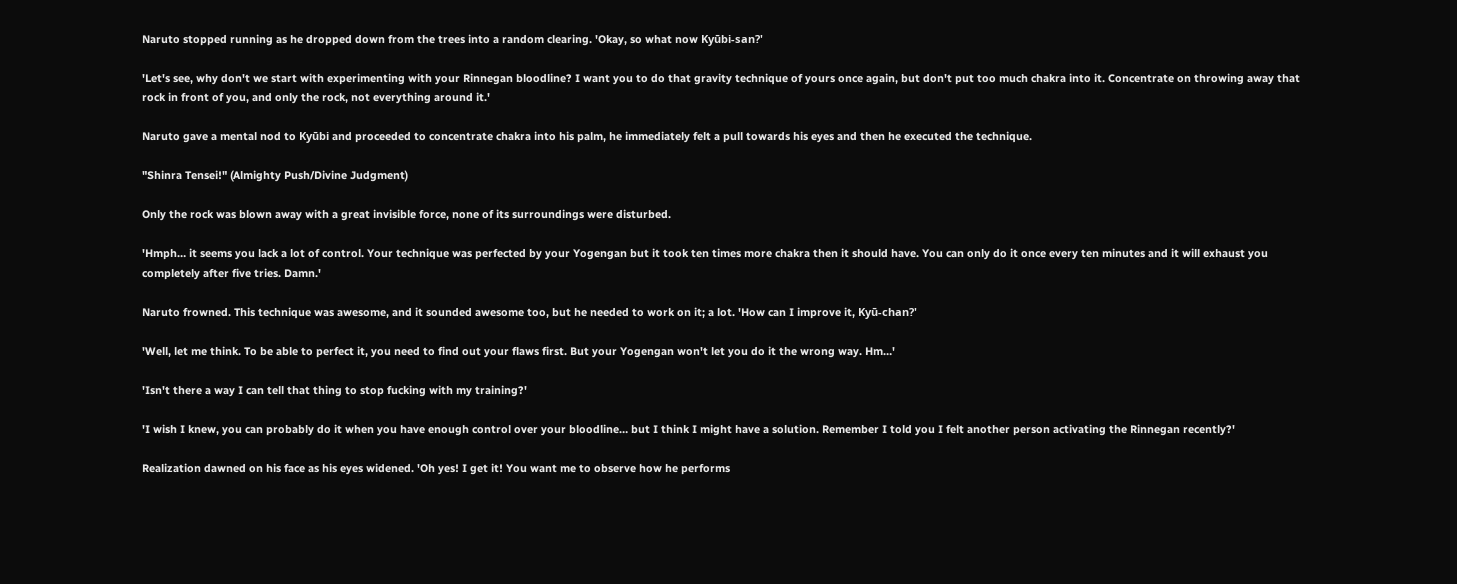Naruto stopped running as he dropped down from the trees into a random clearing. 'Okay, so what now Kyūbi-san?'

'Let's see, why don't we start with experimenting with your Rinnegan bloodline? I want you to do that gravity technique of yours once again, but don't put too much chakra into it. Concentrate on throwing away that rock in front of you, and only the rock, not everything around it.'

Naruto gave a mental nod to Kyūbi and proceeded to concentrate chakra into his palm, he immediately felt a pull towards his eyes and then he executed the technique.

"Shinra Tensei!" (Almighty Push/Divine Judgment)

Only the rock was blown away with a great invisible force, none of its surroundings were disturbed.

'Hmph… it seems you lack a lot of control. Your technique was perfected by your Yogengan but it took ten times more chakra then it should have. You can only do it once every ten minutes and it will exhaust you completely after five tries. Damn.'

Naruto frowned. This technique was awesome, and it sounded awesome too, but he needed to work on it; a lot. 'How can I improve it, Kyū-chan?'

'Well, let me think. To be able to perfect it, you need to find out your flaws first. But your Yogengan won't let you do it the wrong way. Hm…'

'Isn't there a way I can tell that thing to stop fucking with my training?'

'I wish I knew, you can probably do it when you have enough control over your bloodline… but I think I might have a solution. Remember I told you I felt another person activating the Rinnegan recently?'

Realization dawned on his face as his eyes widened. 'Oh yes! I get it! You want me to observe how he performs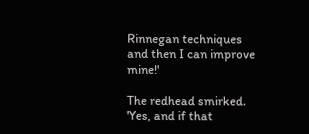Rinnegan techniques and then I can improve mine!'

The redhead smirked. 'Yes, and if that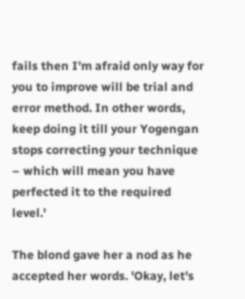fails then I'm afraid only way for you to improve will be trial and error method. In other words, keep doing it till your Yogengan stops correcting your technique – which will mean you have perfected it to the required level.'

The blond gave her a nod as he accepted her words. 'Okay, let's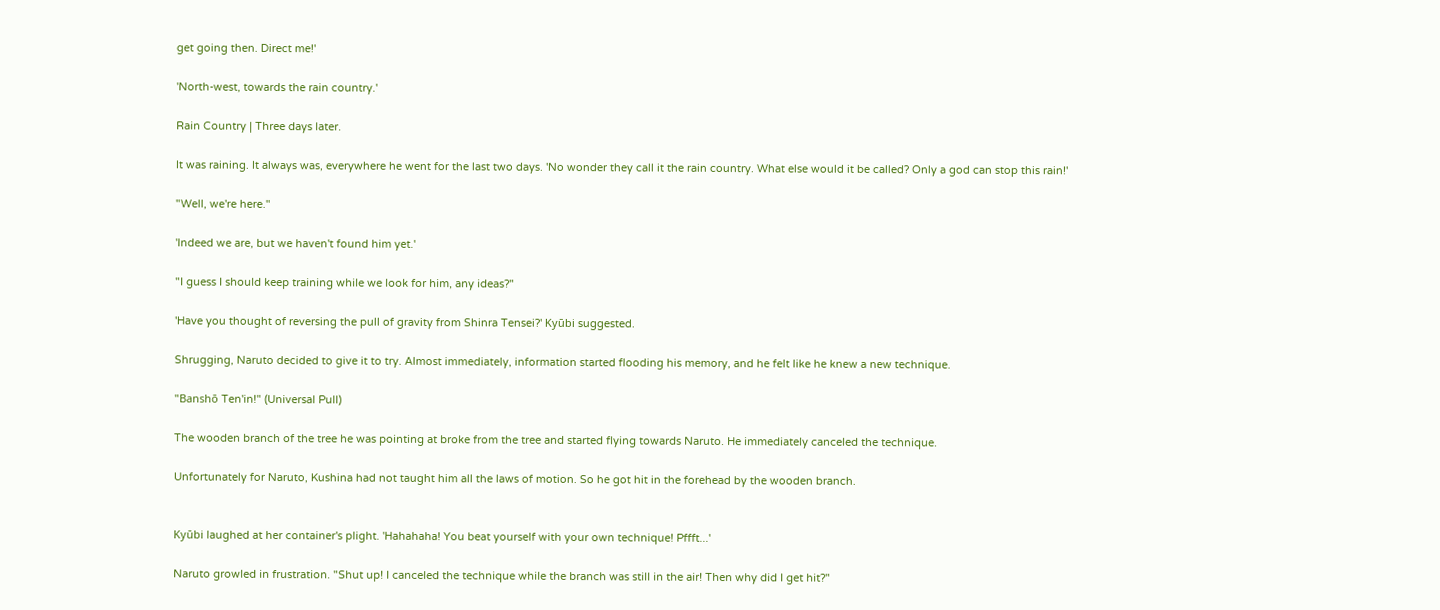get going then. Direct me!'

'North-west, towards the rain country.'

Rain Country | Three days later.

It was raining. It always was, everywhere he went for the last two days. 'No wonder they call it the rain country. What else would it be called? Only a god can stop this rain!'

"Well, we're here."

'Indeed we are, but we haven't found him yet.'

"I guess I should keep training while we look for him, any ideas?"

'Have you thought of reversing the pull of gravity from Shinra Tensei?' Kyūbi suggested.

Shrugging, Naruto decided to give it to try. Almost immediately, information started flooding his memory, and he felt like he knew a new technique.

"Banshō Ten'in!" (Universal Pull)

The wooden branch of the tree he was pointing at broke from the tree and started flying towards Naruto. He immediately canceled the technique.

Unfortunately for Naruto, Kushina had not taught him all the laws of motion. So he got hit in the forehead by the wooden branch.


Kyūbi laughed at her container's plight. 'Hahahaha! You beat yourself with your own technique! Pffft...'

Naruto growled in frustration. "Shut up! I canceled the technique while the branch was still in the air! Then why did I get hit?"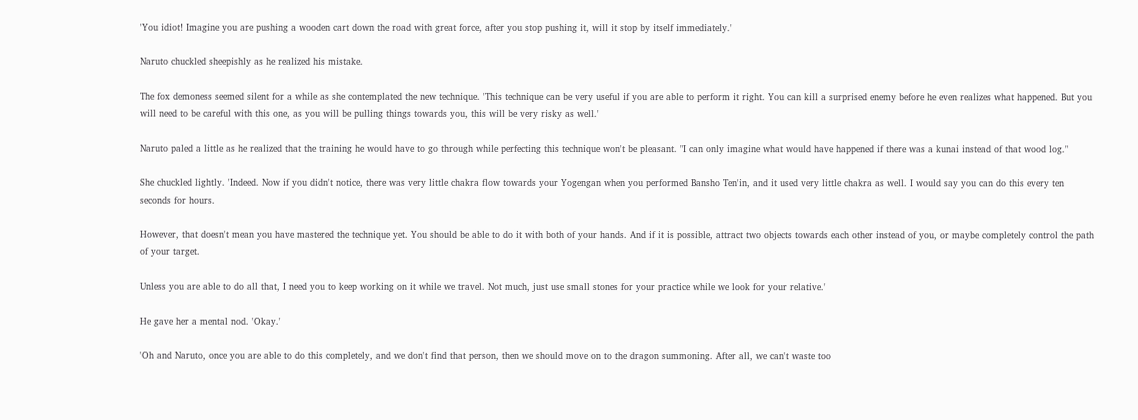'You idiot! Imagine you are pushing a wooden cart down the road with great force, after you stop pushing it, will it stop by itself immediately.'

Naruto chuckled sheepishly as he realized his mistake.

The fox demoness seemed silent for a while as she contemplated the new technique. 'This technique can be very useful if you are able to perform it right. You can kill a surprised enemy before he even realizes what happened. But you will need to be careful with this one, as you will be pulling things towards you, this will be very risky as well.'

Naruto paled a little as he realized that the training he would have to go through while perfecting this technique won't be pleasant. "I can only imagine what would have happened if there was a kunai instead of that wood log."

She chuckled lightly. 'Indeed. Now if you didn't notice, there was very little chakra flow towards your Yogengan when you performed Bansho Ten'in, and it used very little chakra as well. I would say you can do this every ten seconds for hours.

However, that doesn't mean you have mastered the technique yet. You should be able to do it with both of your hands. And if it is possible, attract two objects towards each other instead of you, or maybe completely control the path of your target.

Unless you are able to do all that, I need you to keep working on it while we travel. Not much, just use small stones for your practice while we look for your relative.'

He gave her a mental nod. 'Okay.'

'Oh and Naruto, once you are able to do this completely, and we don't find that person, then we should move on to the dragon summoning. After all, we can't waste too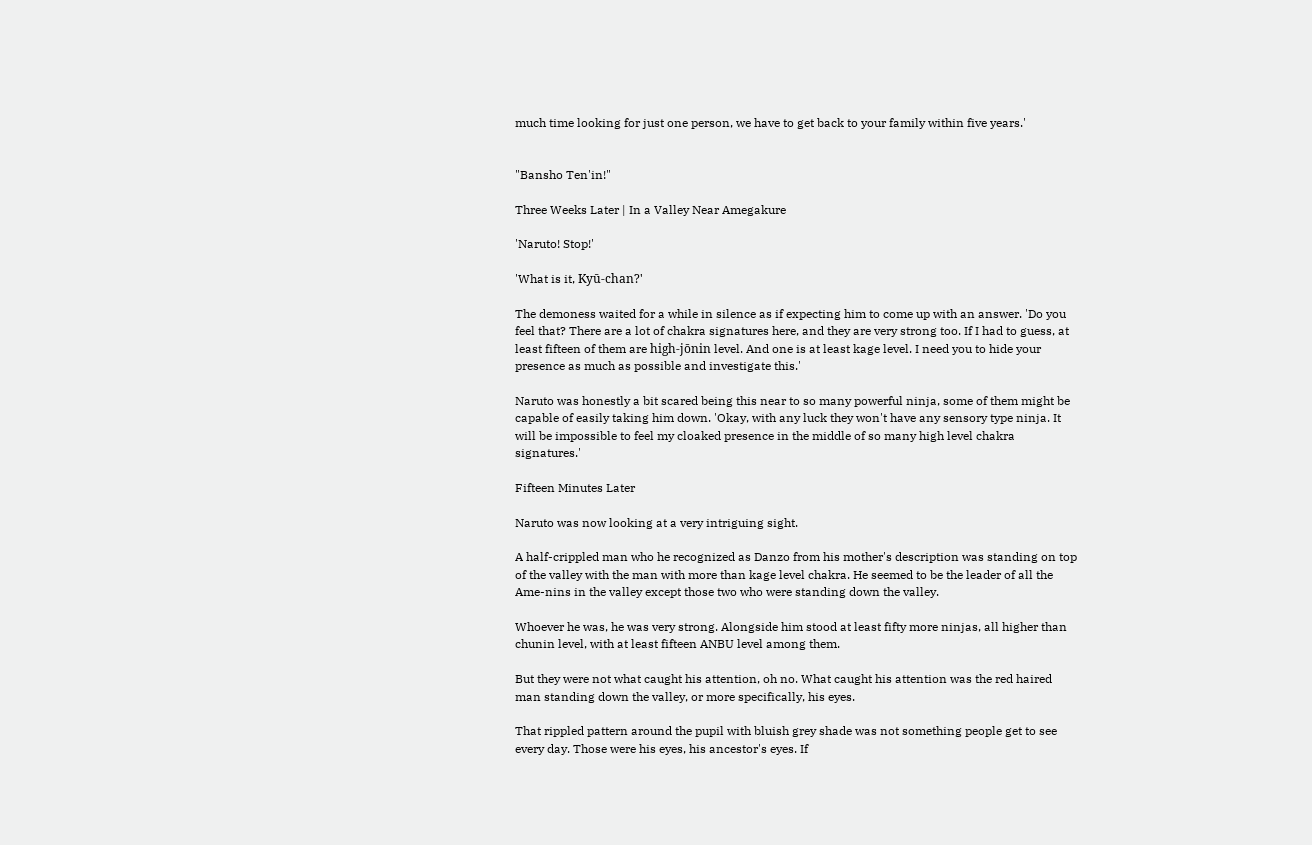much time looking for just one person, we have to get back to your family within five years.'


"Bansho Ten'in!"

Three Weeks Later | In a Valley Near Amegakure

'Naruto! Stop!'

'What is it, Kyū-chan?'

The demoness waited for a while in silence as if expecting him to come up with an answer. 'Do you feel that? There are a lot of chakra signatures here, and they are very strong too. If I had to guess, at least fifteen of them are high-jōnin level. And one is at least kage level. I need you to hide your presence as much as possible and investigate this.'

Naruto was honestly a bit scared being this near to so many powerful ninja, some of them might be capable of easily taking him down. 'Okay, with any luck they won't have any sensory type ninja. It will be impossible to feel my cloaked presence in the middle of so many high level chakra signatures.'

Fifteen Minutes Later

Naruto was now looking at a very intriguing sight.

A half-crippled man who he recognized as Danzo from his mother's description was standing on top of the valley with the man with more than kage level chakra. He seemed to be the leader of all the Ame-nins in the valley except those two who were standing down the valley.

Whoever he was, he was very strong. Alongside him stood at least fifty more ninjas, all higher than chunin level, with at least fifteen ANBU level among them.

But they were not what caught his attention, oh no. What caught his attention was the red haired man standing down the valley, or more specifically, his eyes.

That rippled pattern around the pupil with bluish grey shade was not something people get to see every day. Those were his eyes, his ancestor's eyes. If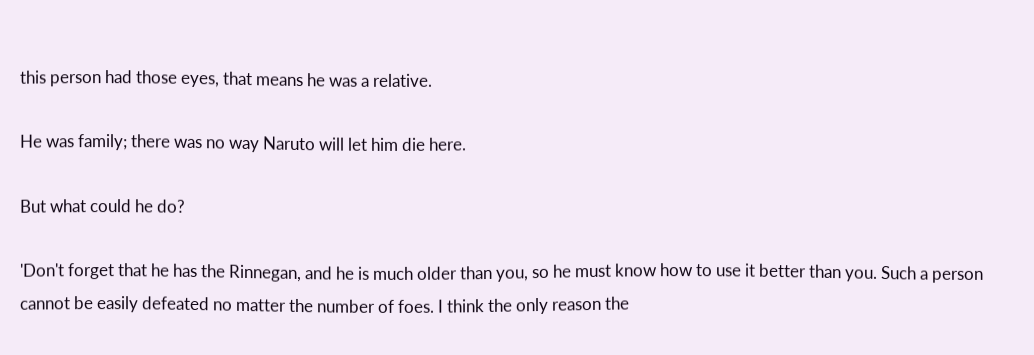this person had those eyes, that means he was a relative.

He was family; there was no way Naruto will let him die here.

But what could he do?

'Don't forget that he has the Rinnegan, and he is much older than you, so he must know how to use it better than you. Such a person cannot be easily defeated no matter the number of foes. I think the only reason the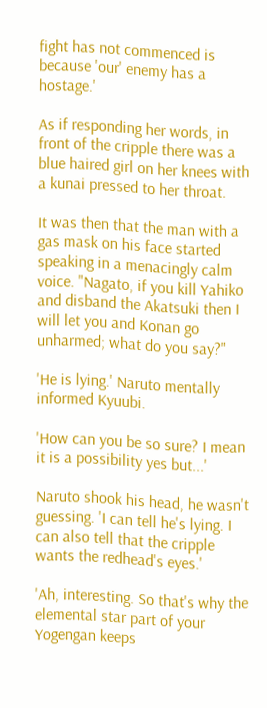fight has not commenced is because 'our' enemy has a hostage.'

As if responding her words, in front of the cripple there was a blue haired girl on her knees with a kunai pressed to her throat.

It was then that the man with a gas mask on his face started speaking in a menacingly calm voice. "Nagato, if you kill Yahiko and disband the Akatsuki then I will let you and Konan go unharmed; what do you say?"

'He is lying.' Naruto mentally informed Kyuubi.

'How can you be so sure? I mean it is a possibility yes but...'

Naruto shook his head, he wasn't guessing. 'I can tell he's lying. I can also tell that the cripple wants the redhead's eyes.'

'Ah, interesting. So that's why the elemental star part of your Yogengan keeps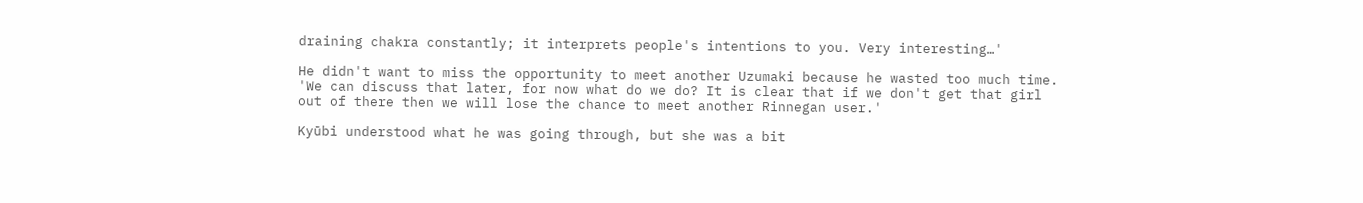draining chakra constantly; it interprets people's intentions to you. Very interesting…'

He didn't want to miss the opportunity to meet another Uzumaki because he wasted too much time. 'We can discuss that later, for now what do we do? It is clear that if we don't get that girl out of there then we will lose the chance to meet another Rinnegan user.'

Kyūbi understood what he was going through, but she was a bit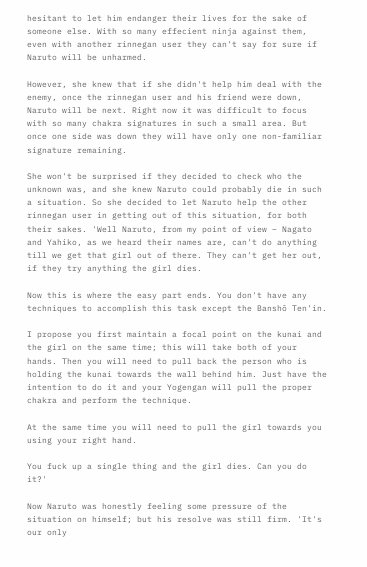hesitant to let him endanger their lives for the sake of someone else. With so many effecient ninja against them, even with another rinnegan user they can't say for sure if Naruto will be unharmed.

However, she knew that if she didn't help him deal with the enemy, once the rinnegan user and his friend were down, Naruto will be next. Right now it was difficult to focus with so many chakra signatures in such a small area. But once one side was down they will have only one non-familiar signature remaining.

She won't be surprised if they decided to check who the unknown was, and she knew Naruto could probably die in such a situation. So she decided to let Naruto help the other rinnegan user in getting out of this situation, for both their sakes. 'Well Naruto, from my point of view – Nagato and Yahiko, as we heard their names are, can't do anything till we get that girl out of there. They can't get her out, if they try anything the girl dies.

Now this is where the easy part ends. You don't have any techniques to accomplish this task except the Banshō Ten'in.

I propose you first maintain a focal point on the kunai and the girl on the same time; this will take both of your hands. Then you will need to pull back the person who is holding the kunai towards the wall behind him. Just have the intention to do it and your Yogengan will pull the proper chakra and perform the technique.

At the same time you will need to pull the girl towards you using your right hand.

You fuck up a single thing and the girl dies. Can you do it?'

Now Naruto was honestly feeling some pressure of the situation on himself; but his resolve was still firm. 'It's our only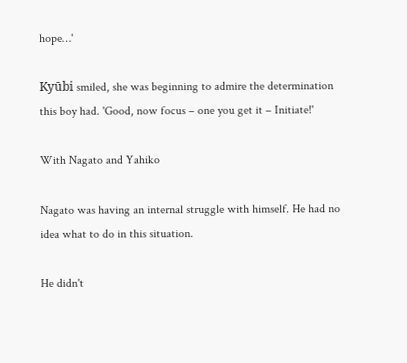hope…'

Kyūbi smiled, she was beginning to admire the determination this boy had. 'Good, now focus – one you get it – Initiate!'

With Nagato and Yahiko

Nagato was having an internal struggle with himself. He had no idea what to do in this situation.

He didn't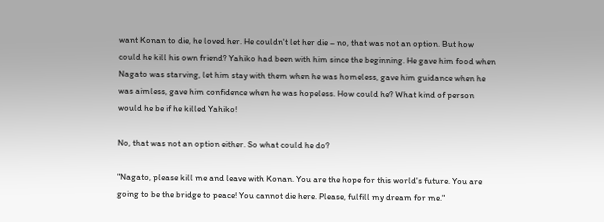want Konan to die, he loved her. He couldn't let her die – no, that was not an option. But how could he kill his own friend? Yahiko had been with him since the beginning. He gave him food when Nagato was starving, let him stay with them when he was homeless, gave him guidance when he was aimless, gave him confidence when he was hopeless. How could he? What kind of person would he be if he killed Yahiko!

No, that was not an option either. So what could he do?

"Nagato, please kill me and leave with Konan. You are the hope for this world's future. You are going to be the bridge to peace! You cannot die here. Please, fulfill my dream for me."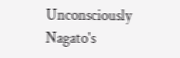Unconsciously Nagato's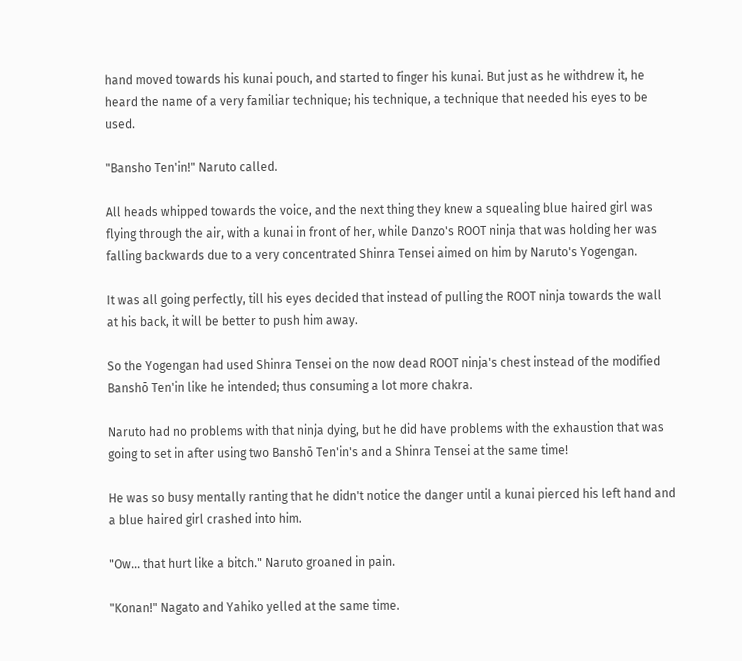hand moved towards his kunai pouch, and started to finger his kunai. But just as he withdrew it, he heard the name of a very familiar technique; his technique, a technique that needed his eyes to be used.

"Bansho Ten'in!" Naruto called.

All heads whipped towards the voice, and the next thing they knew a squealing blue haired girl was flying through the air, with a kunai in front of her, while Danzo's ROOT ninja that was holding her was falling backwards due to a very concentrated Shinra Tensei aimed on him by Naruto's Yogengan.

It was all going perfectly, till his eyes decided that instead of pulling the ROOT ninja towards the wall at his back, it will be better to push him away.

So the Yogengan had used Shinra Tensei on the now dead ROOT ninja's chest instead of the modified Banshō Ten'in like he intended; thus consuming a lot more chakra.

Naruto had no problems with that ninja dying, but he did have problems with the exhaustion that was going to set in after using two Banshō Ten'in's and a Shinra Tensei at the same time!

He was so busy mentally ranting that he didn't notice the danger until a kunai pierced his left hand and a blue haired girl crashed into him.

"Ow... that hurt like a bitch." Naruto groaned in pain.

"Konan!" Nagato and Yahiko yelled at the same time.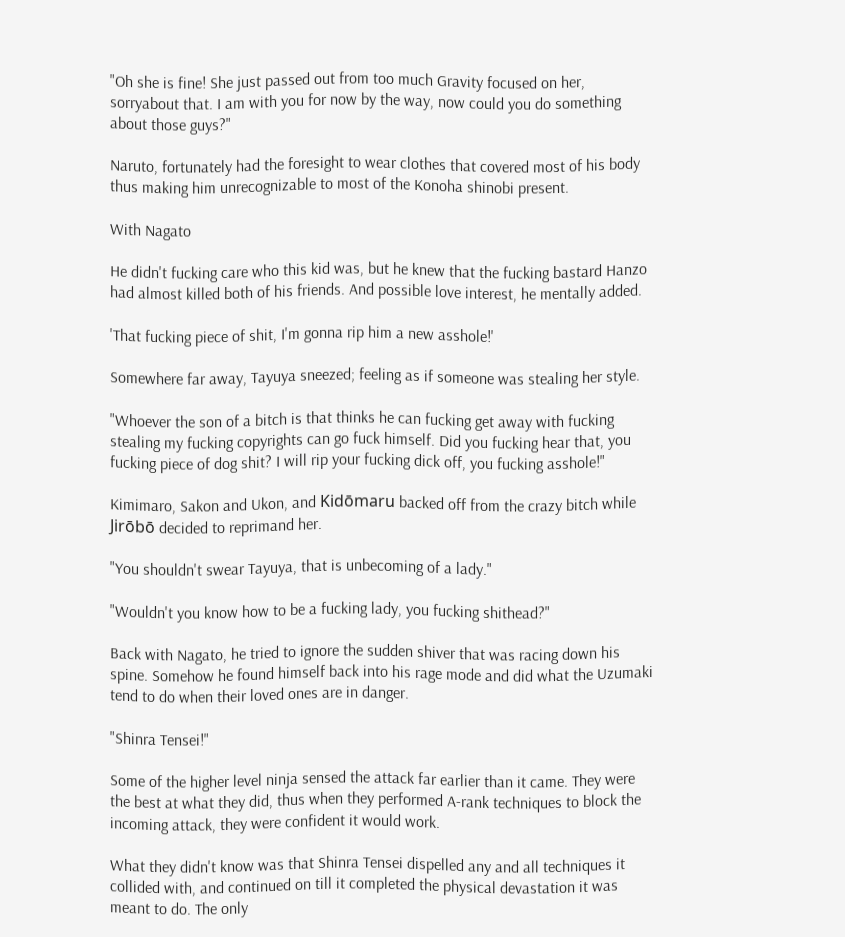"Oh she is fine! She just passed out from too much Gravity focused on her, sorryabout that. I am with you for now by the way, now could you do something about those guys?"

Naruto, fortunately had the foresight to wear clothes that covered most of his body thus making him unrecognizable to most of the Konoha shinobi present.

With Nagato

He didn't fucking care who this kid was, but he knew that the fucking bastard Hanzo had almost killed both of his friends. And possible love interest, he mentally added.

'That fucking piece of shit, I'm gonna rip him a new asshole!'

Somewhere far away, Tayuya sneezed; feeling as if someone was stealing her style.

"Whoever the son of a bitch is that thinks he can fucking get away with fucking stealing my fucking copyrights can go fuck himself. Did you fucking hear that, you fucking piece of dog shit? I will rip your fucking dick off, you fucking asshole!"

Kimimaro, Sakon and Ukon, and Kidōmaru backed off from the crazy bitch while Jirōbō decided to reprimand her.

"You shouldn't swear Tayuya, that is unbecoming of a lady."

"Wouldn't you know how to be a fucking lady, you fucking shithead?"

Back with Nagato, he tried to ignore the sudden shiver that was racing down his spine. Somehow he found himself back into his rage mode and did what the Uzumaki tend to do when their loved ones are in danger.

"Shinra Tensei!"

Some of the higher level ninja sensed the attack far earlier than it came. They were the best at what they did, thus when they performed A-rank techniques to block the incoming attack, they were confident it would work.

What they didn't know was that Shinra Tensei dispelled any and all techniques it collided with, and continued on till it completed the physical devastation it was meant to do. The only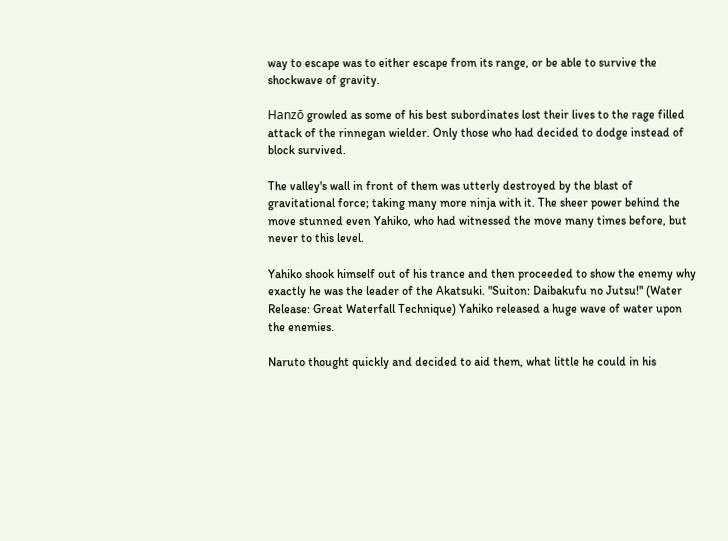way to escape was to either escape from its range, or be able to survive the shockwave of gravity.

Hanzō growled as some of his best subordinates lost their lives to the rage filled attack of the rinnegan wielder. Only those who had decided to dodge instead of block survived.

The valley's wall in front of them was utterly destroyed by the blast of gravitational force; taking many more ninja with it. The sheer power behind the move stunned even Yahiko, who had witnessed the move many times before, but never to this level.

Yahiko shook himself out of his trance and then proceeded to show the enemy why exactly he was the leader of the Akatsuki. "Suiton: Daibakufu no Jutsu!" (Water Release: Great Waterfall Technique) Yahiko released a huge wave of water upon the enemies.

Naruto thought quickly and decided to aid them, what little he could in his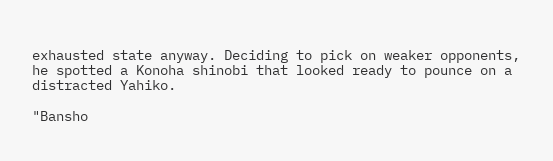exhausted state anyway. Deciding to pick on weaker opponents, he spotted a Konoha shinobi that looked ready to pounce on a distracted Yahiko.

"Bansho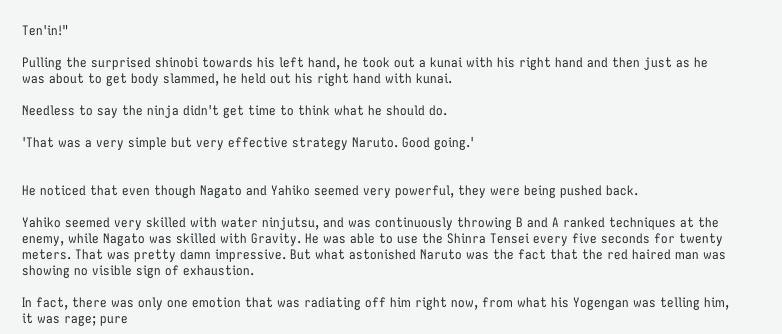Ten'in!"

Pulling the surprised shinobi towards his left hand, he took out a kunai with his right hand and then just as he was about to get body slammed, he held out his right hand with kunai.

Needless to say the ninja didn't get time to think what he should do.

'That was a very simple but very effective strategy Naruto. Good going.'


He noticed that even though Nagato and Yahiko seemed very powerful, they were being pushed back.

Yahiko seemed very skilled with water ninjutsu, and was continuously throwing B and A ranked techniques at the enemy, while Nagato was skilled with Gravity. He was able to use the Shinra Tensei every five seconds for twenty meters. That was pretty damn impressive. But what astonished Naruto was the fact that the red haired man was showing no visible sign of exhaustion.

In fact, there was only one emotion that was radiating off him right now, from what his Yogengan was telling him, it was rage; pure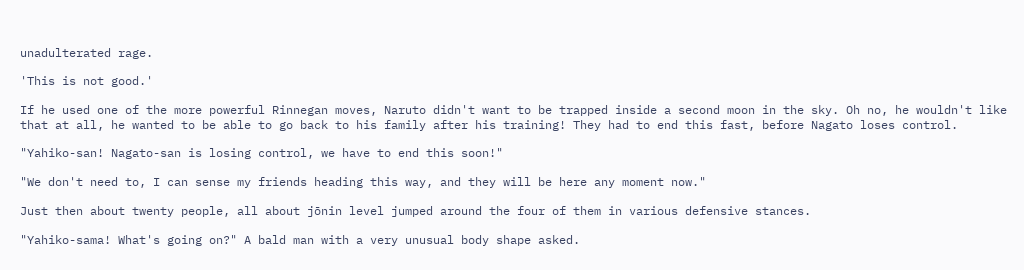unadulterated rage.

'This is not good.'

If he used one of the more powerful Rinnegan moves, Naruto didn't want to be trapped inside a second moon in the sky. Oh no, he wouldn't like that at all, he wanted to be able to go back to his family after his training! They had to end this fast, before Nagato loses control.

"Yahiko-san! Nagato-san is losing control, we have to end this soon!"

"We don't need to, I can sense my friends heading this way, and they will be here any moment now."

Just then about twenty people, all about jōnin level jumped around the four of them in various defensive stances.

"Yahiko-sama! What's going on?" A bald man with a very unusual body shape asked.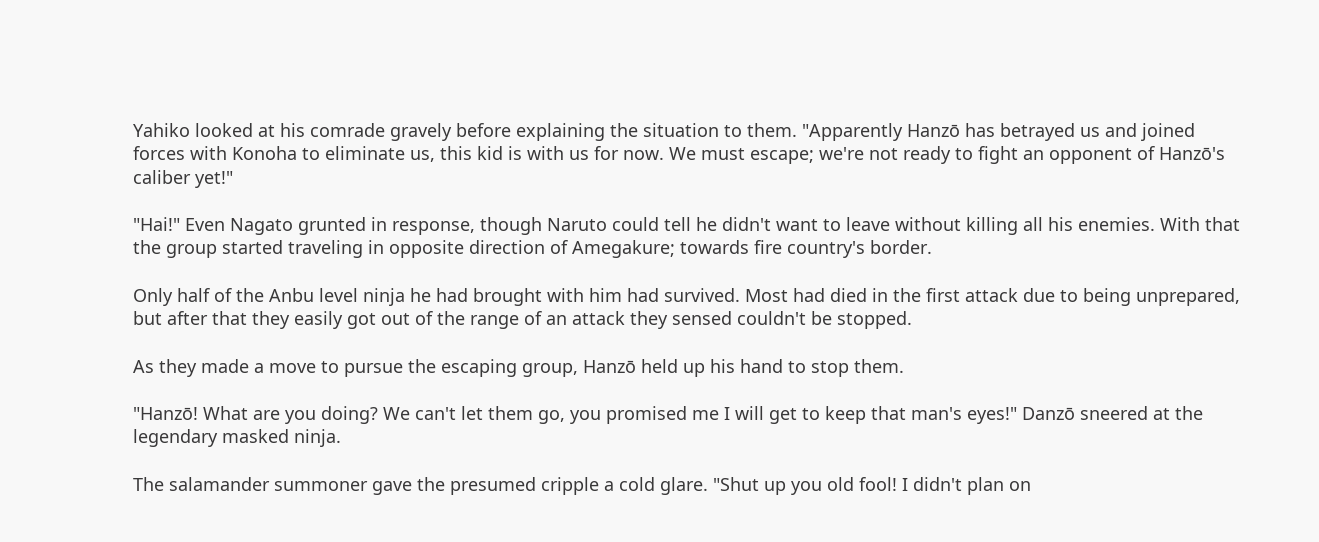Yahiko looked at his comrade gravely before explaining the situation to them. "Apparently Hanzō has betrayed us and joined forces with Konoha to eliminate us, this kid is with us for now. We must escape; we're not ready to fight an opponent of Hanzō's caliber yet!"

"Hai!" Even Nagato grunted in response, though Naruto could tell he didn't want to leave without killing all his enemies. With that the group started traveling in opposite direction of Amegakure; towards fire country's border.

Only half of the Anbu level ninja he had brought with him had survived. Most had died in the first attack due to being unprepared, but after that they easily got out of the range of an attack they sensed couldn't be stopped.

As they made a move to pursue the escaping group, Hanzō held up his hand to stop them.

"Hanzō! What are you doing? We can't let them go, you promised me I will get to keep that man's eyes!" Danzō sneered at the legendary masked ninja.

The salamander summoner gave the presumed cripple a cold glare. "Shut up you old fool! I didn't plan on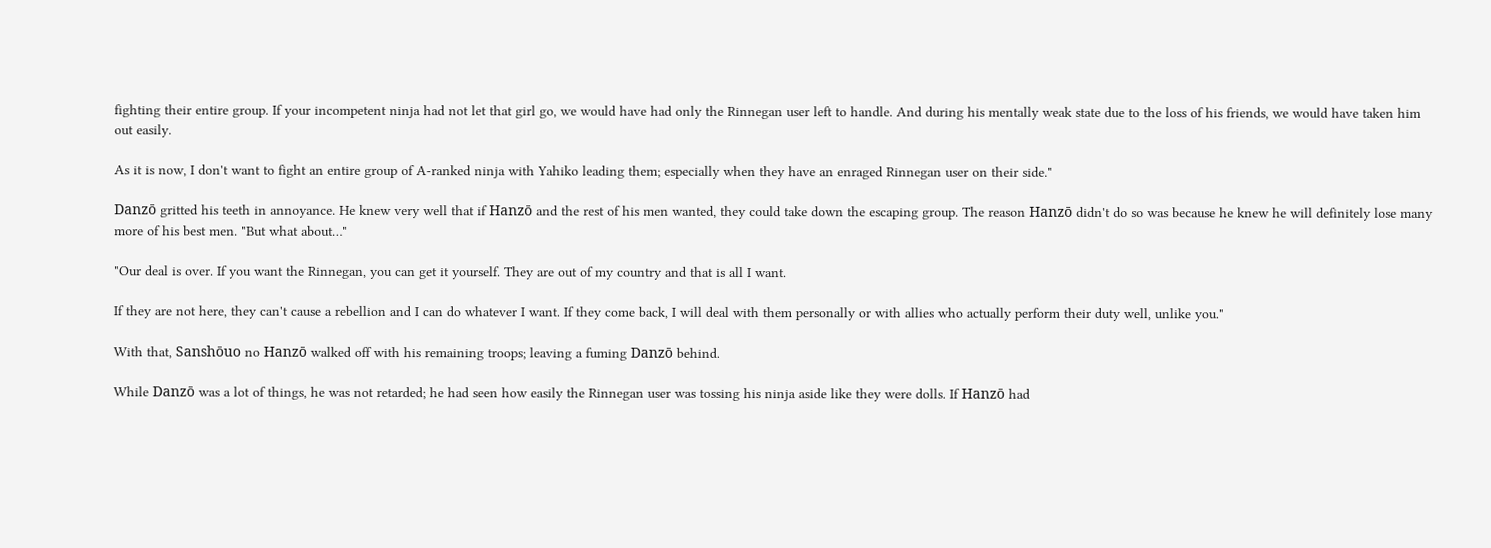fighting their entire group. If your incompetent ninja had not let that girl go, we would have had only the Rinnegan user left to handle. And during his mentally weak state due to the loss of his friends, we would have taken him out easily.

As it is now, I don't want to fight an entire group of A-ranked ninja with Yahiko leading them; especially when they have an enraged Rinnegan user on their side."

Danzō gritted his teeth in annoyance. He knew very well that if Hanzō and the rest of his men wanted, they could take down the escaping group. The reason Hanzō didn't do so was because he knew he will definitely lose many more of his best men. "But what about…"

"Our deal is over. If you want the Rinnegan, you can get it yourself. They are out of my country and that is all I want.

If they are not here, they can't cause a rebellion and I can do whatever I want. If they come back, I will deal with them personally or with allies who actually perform their duty well, unlike you."

With that, Sanshōuo no Hanzō walked off with his remaining troops; leaving a fuming Danzō behind.

While Danzō was a lot of things, he was not retarded; he had seen how easily the Rinnegan user was tossing his ninja aside like they were dolls. If Hanzō had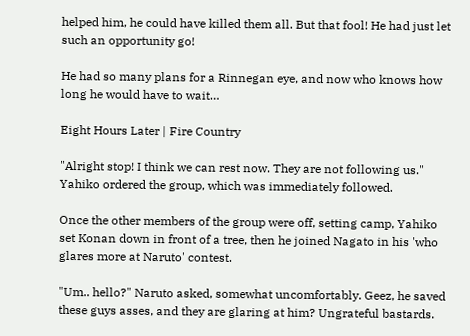helped him, he could have killed them all. But that fool! He had just let such an opportunity go!

He had so many plans for a Rinnegan eye, and now who knows how long he would have to wait…

Eight Hours Later | Fire Country

"Alright stop! I think we can rest now. They are not following us." Yahiko ordered the group, which was immediately followed.

Once the other members of the group were off, setting camp, Yahiko set Konan down in front of a tree, then he joined Nagato in his 'who glares more at Naruto' contest.

"Um.. hello?" Naruto asked, somewhat uncomfortably. Geez, he saved these guys asses, and they are glaring at him? Ungrateful bastards.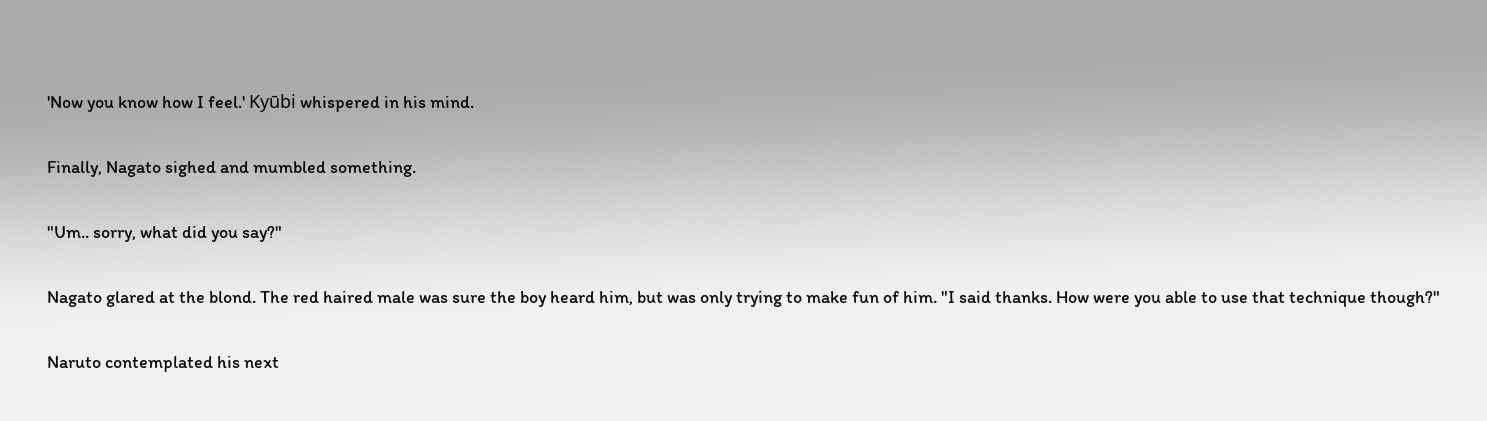'Now you know how I feel.' Kyūbi whispered in his mind.

Finally, Nagato sighed and mumbled something.

"Um.. sorry, what did you say?"

Nagato glared at the blond. The red haired male was sure the boy heard him, but was only trying to make fun of him. "I said thanks. How were you able to use that technique though?"

Naruto contemplated his next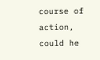course of action, could he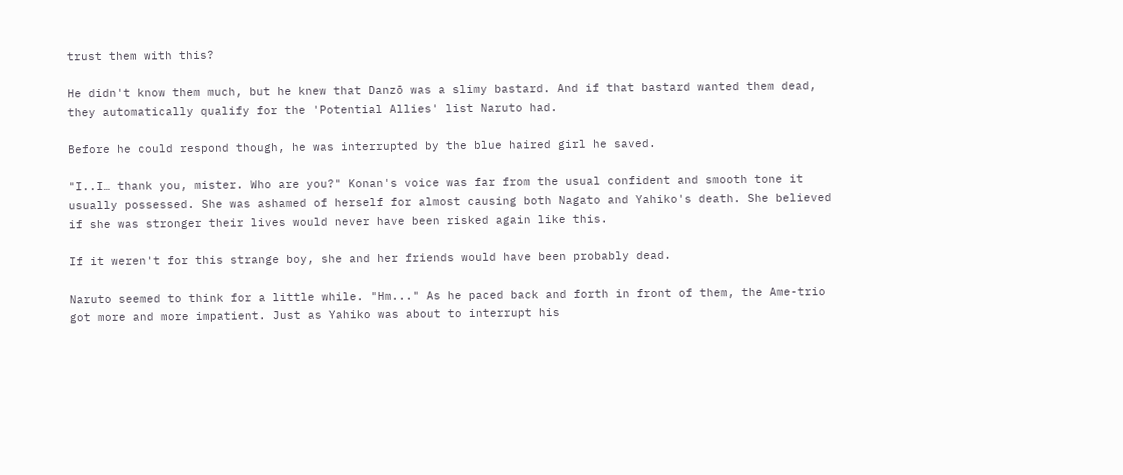trust them with this?

He didn't know them much, but he knew that Danzō was a slimy bastard. And if that bastard wanted them dead, they automatically qualify for the 'Potential Allies' list Naruto had.

Before he could respond though, he was interrupted by the blue haired girl he saved.

"I..I… thank you, mister. Who are you?" Konan's voice was far from the usual confident and smooth tone it usually possessed. She was ashamed of herself for almost causing both Nagato and Yahiko's death. She believed if she was stronger their lives would never have been risked again like this.

If it weren't for this strange boy, she and her friends would have been probably dead.

Naruto seemed to think for a little while. "Hm..." As he paced back and forth in front of them, the Ame-trio got more and more impatient. Just as Yahiko was about to interrupt his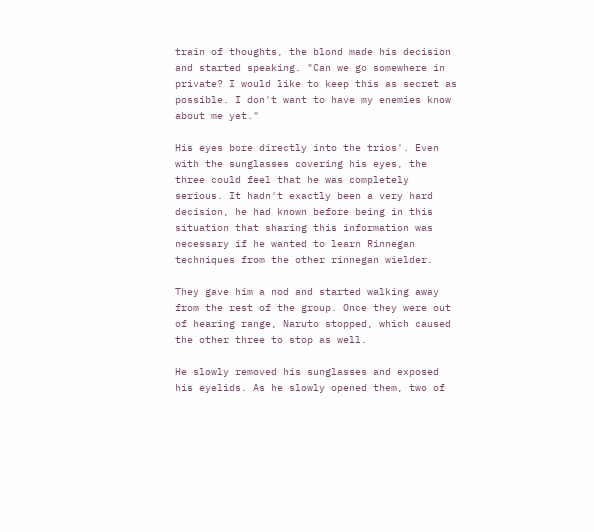train of thoughts, the blond made his decision and started speaking. "Can we go somewhere in private? I would like to keep this as secret as possible. I don't want to have my enemies know about me yet."

His eyes bore directly into the trios'. Even with the sunglasses covering his eyes, the three could feel that he was completely serious. It hadn't exactly been a very hard decision, he had known before being in this situation that sharing this information was necessary if he wanted to learn Rinnegan techniques from the other rinnegan wielder.

They gave him a nod and started walking away from the rest of the group. Once they were out of hearing range, Naruto stopped, which caused the other three to stop as well.

He slowly removed his sunglasses and exposed his eyelids. As he slowly opened them, two of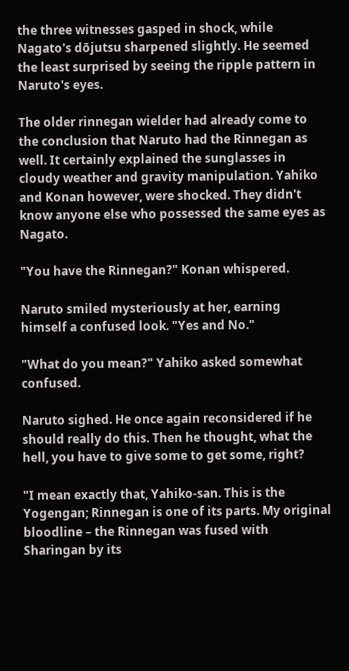the three witnesses gasped in shock, while Nagato's dōjutsu sharpened slightly. He seemed the least surprised by seeing the ripple pattern in Naruto's eyes.

The older rinnegan wielder had already come to the conclusion that Naruto had the Rinnegan as well. It certainly explained the sunglasses in cloudy weather and gravity manipulation. Yahiko and Konan however, were shocked. They didn't know anyone else who possessed the same eyes as Nagato.

"You have the Rinnegan?" Konan whispered.

Naruto smiled mysteriously at her, earning himself a confused look. "Yes and No."

"What do you mean?" Yahiko asked somewhat confused.

Naruto sighed. He once again reconsidered if he should really do this. Then he thought, what the hell, you have to give some to get some, right?

"I mean exactly that, Yahiko-san. This is the Yogengan; Rinnegan is one of its parts. My original bloodline – the Rinnegan was fused with Sharingan by its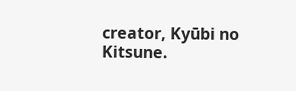creator, Kyūbi no Kitsune.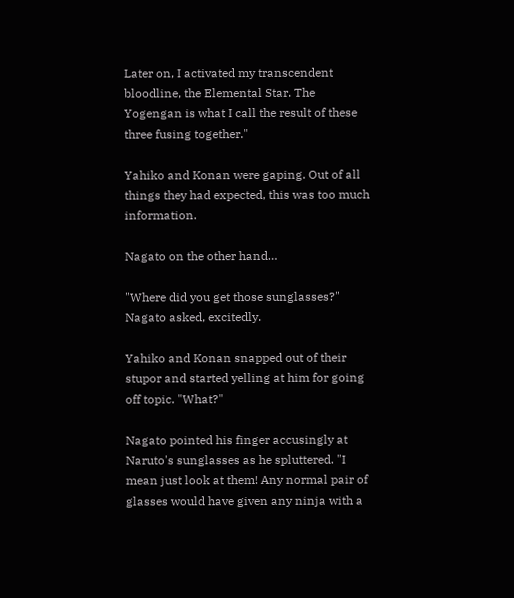Later on, I activated my transcendent bloodline, the Elemental Star. The Yogengan is what I call the result of these three fusing together."

Yahiko and Konan were gaping. Out of all things they had expected, this was too much information.

Nagato on the other hand…

"Where did you get those sunglasses?" Nagato asked, excitedly.

Yahiko and Konan snapped out of their stupor and started yelling at him for going off topic. "What?"

Nagato pointed his finger accusingly at Naruto's sunglasses as he spluttered. "I mean just look at them! Any normal pair of glasses would have given any ninja with a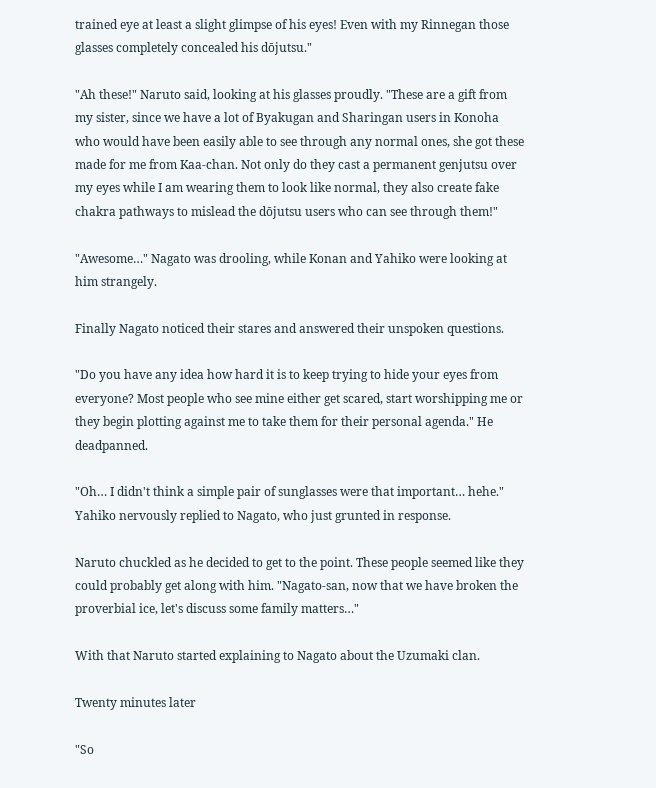trained eye at least a slight glimpse of his eyes! Even with my Rinnegan those glasses completely concealed his dōjutsu."

"Ah these!" Naruto said, looking at his glasses proudly. "These are a gift from my sister, since we have a lot of Byakugan and Sharingan users in Konoha who would have been easily able to see through any normal ones, she got these made for me from Kaa-chan. Not only do they cast a permanent genjutsu over my eyes while I am wearing them to look like normal, they also create fake chakra pathways to mislead the dōjutsu users who can see through them!"

"Awesome…" Nagato was drooling, while Konan and Yahiko were looking at him strangely.

Finally Nagato noticed their stares and answered their unspoken questions.

"Do you have any idea how hard it is to keep trying to hide your eyes from everyone? Most people who see mine either get scared, start worshipping me or they begin plotting against me to take them for their personal agenda." He deadpanned.

"Oh… I didn't think a simple pair of sunglasses were that important… hehe." Yahiko nervously replied to Nagato, who just grunted in response.

Naruto chuckled as he decided to get to the point. These people seemed like they could probably get along with him. "Nagato-san, now that we have broken the proverbial ice, let's discuss some family matters…"

With that Naruto started explaining to Nagato about the Uzumaki clan.

Twenty minutes later

"So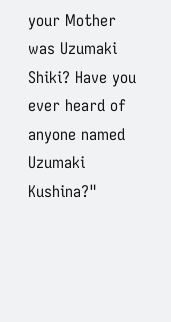your Mother was Uzumaki Shiki? Have you ever heard of anyone named Uzumaki Kushina?"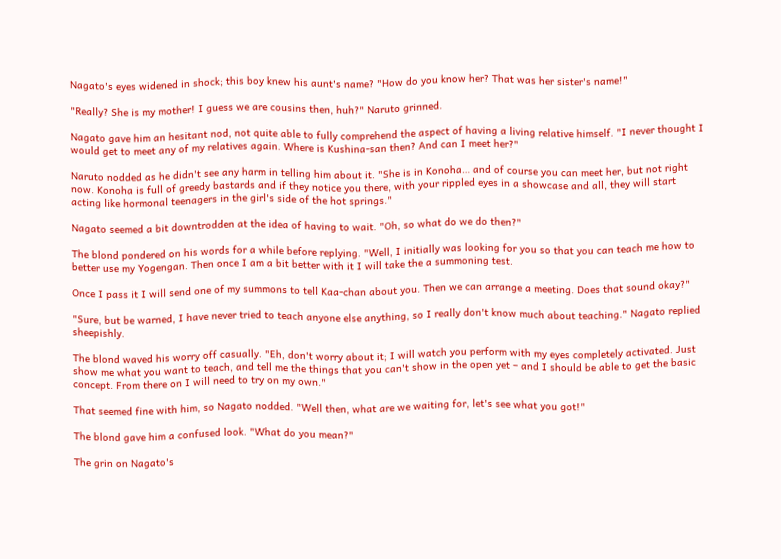Nagato's eyes widened in shock; this boy knew his aunt's name? "How do you know her? That was her sister's name!"

"Really? She is my mother! I guess we are cousins then, huh?" Naruto grinned.

Nagato gave him an hesitant nod, not quite able to fully comprehend the aspect of having a living relative himself. "I never thought I would get to meet any of my relatives again. Where is Kushina-san then? And can I meet her?"

Naruto nodded as he didn't see any harm in telling him about it. "She is in Konoha… and of course you can meet her, but not right now. Konoha is full of greedy bastards and if they notice you there, with your rippled eyes in a showcase and all, they will start acting like hormonal teenagers in the girl's side of the hot springs."

Nagato seemed a bit downtrodden at the idea of having to wait. "Oh, so what do we do then?"

The blond pondered on his words for a while before replying. "Well, I initially was looking for you so that you can teach me how to better use my Yogengan. Then once I am a bit better with it I will take the a summoning test.

Once I pass it I will send one of my summons to tell Kaa-chan about you. Then we can arrange a meeting. Does that sound okay?"

"Sure, but be warned, I have never tried to teach anyone else anything, so I really don't know much about teaching." Nagato replied sheepishly.

The blond waved his worry off casually. "Eh, don't worry about it; I will watch you perform with my eyes completely activated. Just show me what you want to teach, and tell me the things that you can't show in the open yet – and I should be able to get the basic concept. From there on I will need to try on my own."

That seemed fine with him, so Nagato nodded. "Well then, what are we waiting for, let's see what you got!"

The blond gave him a confused look. "What do you mean?"

The grin on Nagato's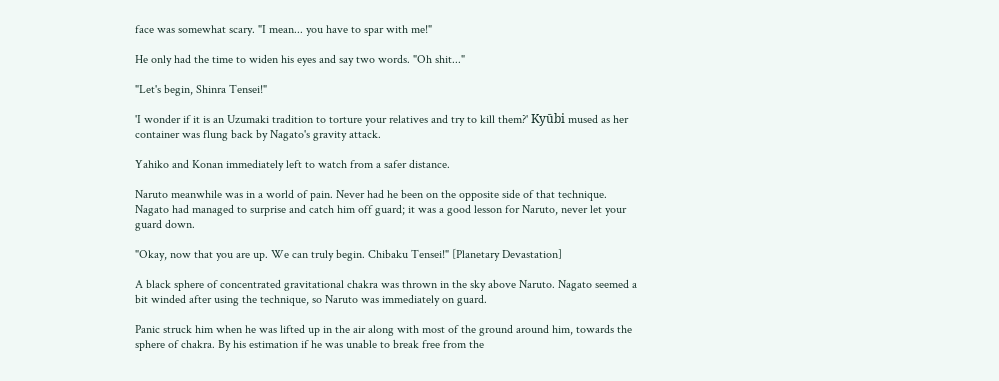face was somewhat scary. "I mean... you have to spar with me!"

He only had the time to widen his eyes and say two words. "Oh shit..."

"Let's begin, Shinra Tensei!"

'I wonder if it is an Uzumaki tradition to torture your relatives and try to kill them?' Kyūbi mused as her container was flung back by Nagato's gravity attack.

Yahiko and Konan immediately left to watch from a safer distance.

Naruto meanwhile was in a world of pain. Never had he been on the opposite side of that technique. Nagato had managed to surprise and catch him off guard; it was a good lesson for Naruto, never let your guard down.

"Okay, now that you are up. We can truly begin. Chibaku Tensei!" [Planetary Devastation]

A black sphere of concentrated gravitational chakra was thrown in the sky above Naruto. Nagato seemed a bit winded after using the technique, so Naruto was immediately on guard.

Panic struck him when he was lifted up in the air along with most of the ground around him, towards the sphere of chakra. By his estimation if he was unable to break free from the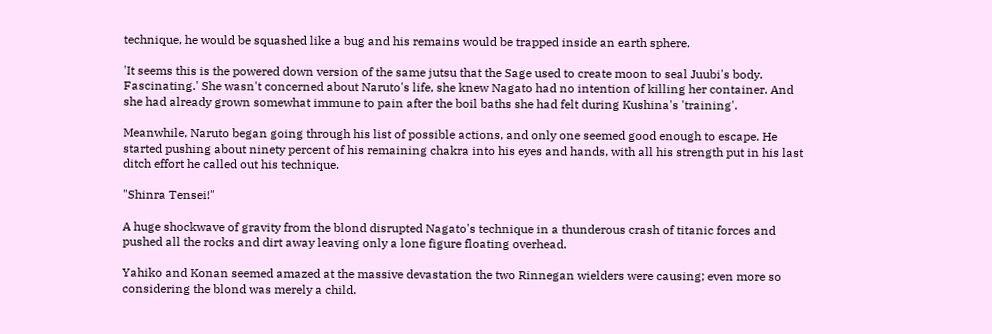technique, he would be squashed like a bug and his remains would be trapped inside an earth sphere.

'It seems this is the powered down version of the same jutsu that the Sage used to create moon to seal Juubi's body. Fascinating.' She wasn't concerned about Naruto's life, she knew Nagato had no intention of killing her container. And she had already grown somewhat immune to pain after the boil baths she had felt during Kushina's 'training'.

Meanwhile, Naruto began going through his list of possible actions, and only one seemed good enough to escape. He started pushing about ninety percent of his remaining chakra into his eyes and hands, with all his strength put in his last ditch effort he called out his technique.

"Shinra Tensei!"

A huge shockwave of gravity from the blond disrupted Nagato's technique in a thunderous crash of titanic forces and pushed all the rocks and dirt away leaving only a lone figure floating overhead.

Yahiko and Konan seemed amazed at the massive devastation the two Rinnegan wielders were causing; even more so considering the blond was merely a child.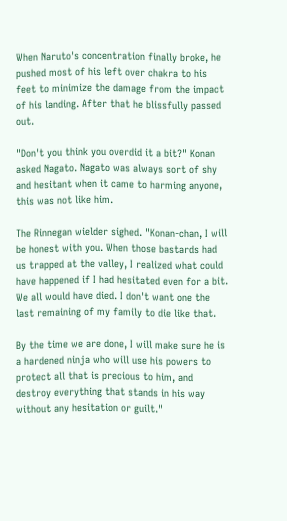When Naruto's concentration finally broke, he pushed most of his left over chakra to his feet to minimize the damage from the impact of his landing. After that he blissfully passed out.

"Don't you think you overdid it a bit?" Konan asked Nagato. Nagato was always sort of shy and hesitant when it came to harming anyone, this was not like him.

The Rinnegan wielder sighed. "Konan-chan, I will be honest with you. When those bastards had us trapped at the valley, I realized what could have happened if I had hesitated even for a bit. We all would have died. I don't want one the last remaining of my family to die like that.

By the time we are done, I will make sure he is a hardened ninja who will use his powers to protect all that is precious to him, and destroy everything that stands in his way without any hesitation or guilt."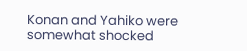Konan and Yahiko were somewhat shocked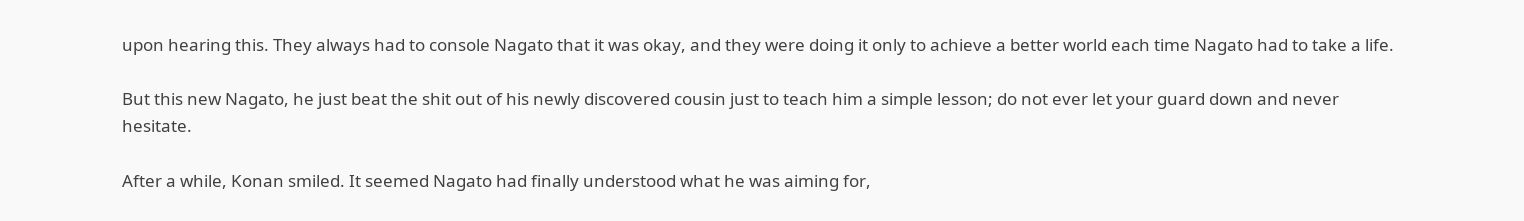upon hearing this. They always had to console Nagato that it was okay, and they were doing it only to achieve a better world each time Nagato had to take a life.

But this new Nagato, he just beat the shit out of his newly discovered cousin just to teach him a simple lesson; do not ever let your guard down and never hesitate.

After a while, Konan smiled. It seemed Nagato had finally understood what he was aiming for,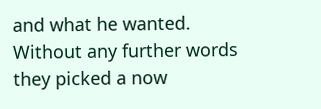and what he wanted. Without any further words they picked a now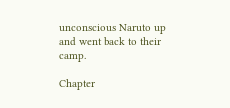unconscious Naruto up and went back to their camp.

Chapter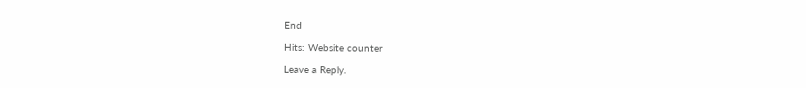End

Hits: Website counter

Leave a Reply.